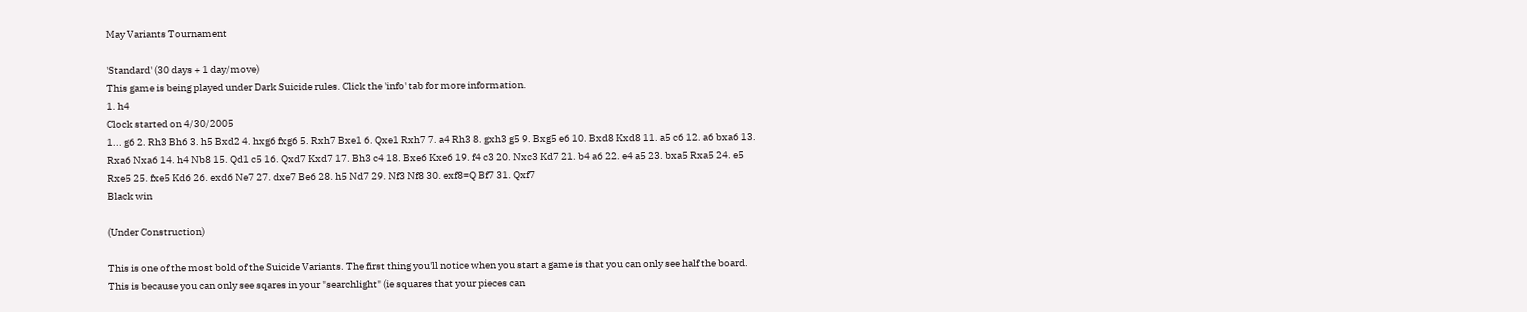May Variants Tournament

'Standard' (30 days + 1 day/move)
This game is being played under Dark Suicide rules. Click the 'info' tab for more information.
1. h4
Clock started on 4/30/2005
1... g6 2. Rh3 Bh6 3. h5 Bxd2 4. hxg6 fxg6 5. Rxh7 Bxe1 6. Qxe1 Rxh7 7. a4 Rh3 8. gxh3 g5 9. Bxg5 e6 10. Bxd8 Kxd8 11. a5 c6 12. a6 bxa6 13. Rxa6 Nxa6 14. h4 Nb8 15. Qd1 c5 16. Qxd7 Kxd7 17. Bh3 c4 18. Bxe6 Kxe6 19. f4 c3 20. Nxc3 Kd7 21. b4 a6 22. e4 a5 23. bxa5 Rxa5 24. e5 Rxe5 25. fxe5 Kd6 26. exd6 Ne7 27. dxe7 Be6 28. h5 Nd7 29. Nf3 Nf8 30. exf8=Q Bf7 31. Qxf7
Black win

(Under Construction)

This is one of the most bold of the Suicide Variants. The first thing you'll notice when you start a game is that you can only see half the board. This is because you can only see sqares in your "searchlight" (ie squares that your pieces can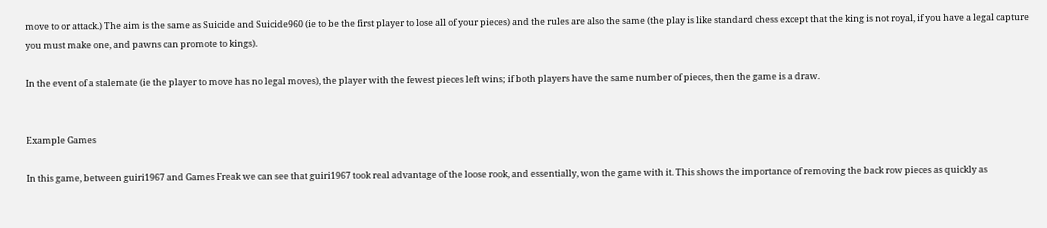move to or attack.) The aim is the same as Suicide and Suicide960 (ie to be the first player to lose all of your pieces) and the rules are also the same (the play is like standard chess except that the king is not royal, if you have a legal capture you must make one, and pawns can promote to kings).

In the event of a stalemate (ie the player to move has no legal moves), the player with the fewest pieces left wins; if both players have the same number of pieces, then the game is a draw.


Example Games

In this game, between guiri1967 and Games Freak we can see that guiri1967 took real advantage of the loose rook, and essentially, won the game with it. This shows the importance of removing the back row pieces as quickly as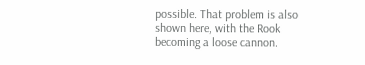possible. That problem is also shown here, with the Rook becoming a loose cannon.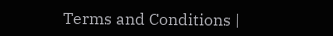Terms and Conditions |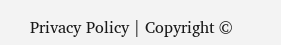Privacy Policy | Copyright ©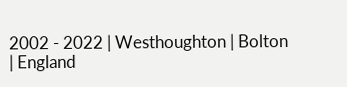2002 - 2022 | Westhoughton | Bolton | England